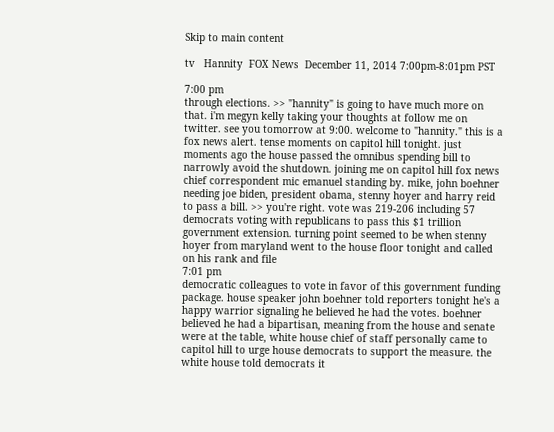Skip to main content

tv   Hannity  FOX News  December 11, 2014 7:00pm-8:01pm PST

7:00 pm
through elections. >> "hannity" is going to have much more on that. i'm megyn kelly taking your thoughts at follow me on twitter. see you tomorrow at 9:00. welcome to "hannity." this is a fox news alert. tense moments on capitol hill tonight. just moments ago the house passed the omnibus spending bill to narrowly avoid the shutdown. joining me on capitol hill fox news chief correspondent mic emanuel standing by. mike, john boehner needing joe biden, president obama, stenny hoyer and harry reid to pass a bill. >> you're right. vote was 219-206 including 57 democrats voting with republicans to pass this $1 trillion government extension. turning point seemed to be when stenny hoyer from maryland went to the house floor tonight and called on his rank and file
7:01 pm
democratic colleagues to vote in favor of this government funding package. house speaker john boehner told reporters tonight he's a happy warrior signaling he believed he had the votes. boehner believed he had a bipartisan, meaning from the house and senate were at the table, white house chief of staff personally came to capitol hill to urge house democrats to support the measure. the white house told democrats it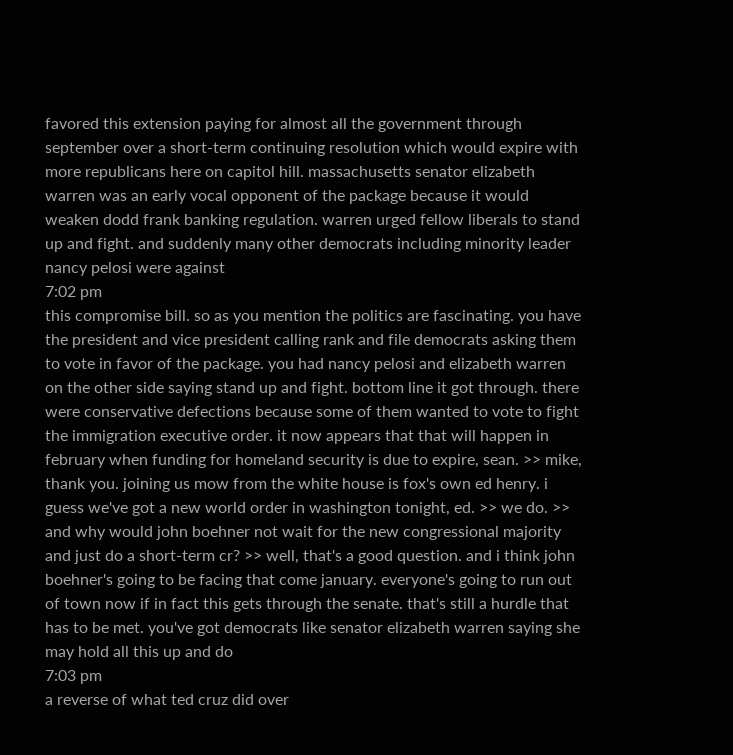favored this extension paying for almost all the government through september over a short-term continuing resolution which would expire with more republicans here on capitol hill. massachusetts senator elizabeth warren was an early vocal opponent of the package because it would weaken dodd frank banking regulation. warren urged fellow liberals to stand up and fight. and suddenly many other democrats including minority leader nancy pelosi were against
7:02 pm
this compromise bill. so as you mention the politics are fascinating. you have the president and vice president calling rank and file democrats asking them to vote in favor of the package. you had nancy pelosi and elizabeth warren on the other side saying stand up and fight. bottom line it got through. there were conservative defections because some of them wanted to vote to fight the immigration executive order. it now appears that that will happen in february when funding for homeland security is due to expire, sean. >> mike, thank you. joining us mow from the white house is fox's own ed henry. i guess we've got a new world order in washington tonight, ed. >> we do. >> and why would john boehner not wait for the new congressional majority and just do a short-term cr? >> well, that's a good question. and i think john boehner's going to be facing that come january. everyone's going to run out of town now if in fact this gets through the senate. that's still a hurdle that has to be met. you've got democrats like senator elizabeth warren saying she may hold all this up and do
7:03 pm
a reverse of what ted cruz did over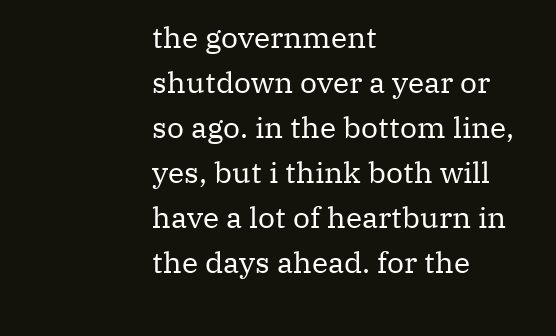the government shutdown over a year or so ago. in the bottom line, yes, but i think both will have a lot of heartburn in the days ahead. for the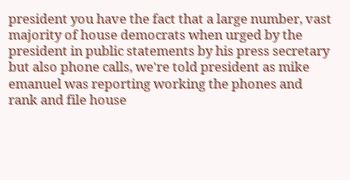president you have the fact that a large number, vast majority of house democrats when urged by the president in public statements by his press secretary but also phone calls, we're told president as mike emanuel was reporting working the phones and rank and file house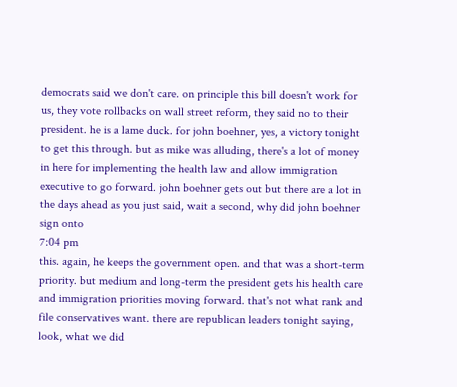democrats said we don't care. on principle this bill doesn't work for us, they vote rollbacks on wall street reform, they said no to their president. he is a lame duck. for john boehner, yes, a victory tonight to get this through. but as mike was alluding, there's a lot of money in here for implementing the health law and allow immigration executive to go forward. john boehner gets out but there are a lot in the days ahead as you just said, wait a second, why did john boehner sign onto
7:04 pm
this. again, he keeps the government open. and that was a short-term priority. but medium and long-term the president gets his health care and immigration priorities moving forward. that's not what rank and file conservatives want. there are republican leaders tonight saying, look, what we did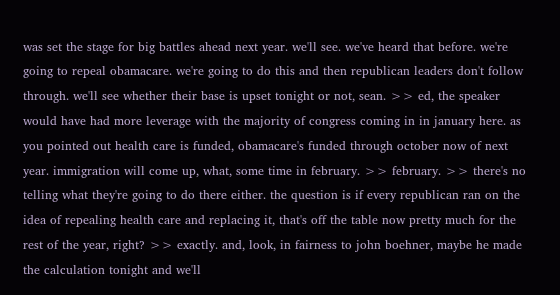was set the stage for big battles ahead next year. we'll see. we've heard that before. we're going to repeal obamacare. we're going to do this and then republican leaders don't follow through. we'll see whether their base is upset tonight or not, sean. >> ed, the speaker would have had more leverage with the majority of congress coming in in january here. as you pointed out health care is funded, obamacare's funded through october now of next year. immigration will come up, what, some time in february. >> february. >> there's no telling what they're going to do there either. the question is if every republican ran on the idea of repealing health care and replacing it, that's off the table now pretty much for the rest of the year, right? >> exactly. and, look, in fairness to john boehner, maybe he made the calculation tonight and we'll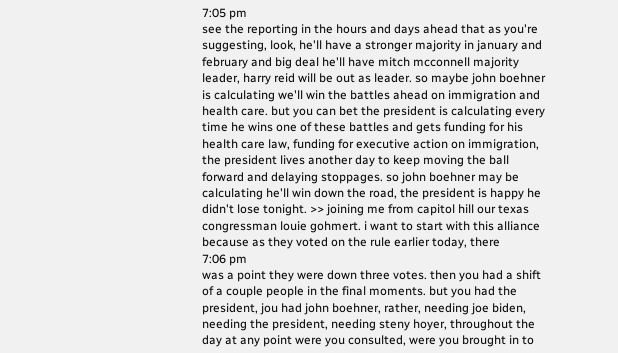7:05 pm
see the reporting in the hours and days ahead that as you're suggesting, look, he'll have a stronger majority in january and february and big deal he'll have mitch mcconnell majority leader, harry reid will be out as leader. so maybe john boehner is calculating we'll win the battles ahead on immigration and health care. but you can bet the president is calculating every time he wins one of these battles and gets funding for his health care law, funding for executive action on immigration, the president lives another day to keep moving the ball forward and delaying stoppages. so john boehner may be calculating he'll win down the road, the president is happy he didn't lose tonight. >> joining me from capitol hill our texas congressman louie gohmert. i want to start with this alliance because as they voted on the rule earlier today, there
7:06 pm
was a point they were down three votes. then you had a shift of a couple people in the final moments. but you had the president, jou had john boehner, rather, needing joe biden, needing the president, needing steny hoyer, throughout the day at any point were you consulted, were you brought in to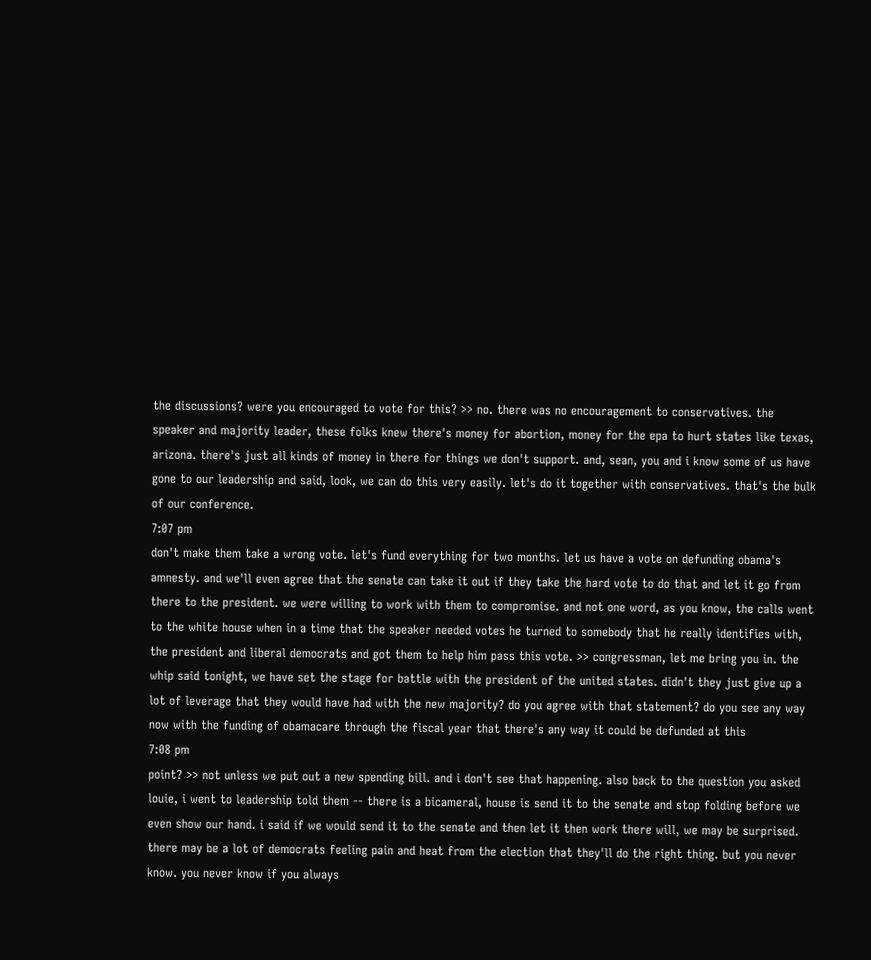the discussions? were you encouraged to vote for this? >> no. there was no encouragement to conservatives. the speaker and majority leader, these folks knew there's money for abortion, money for the epa to hurt states like texas, arizona. there's just all kinds of money in there for things we don't support. and, sean, you and i know some of us have gone to our leadership and said, look, we can do this very easily. let's do it together with conservatives. that's the bulk of our conference.
7:07 pm
don't make them take a wrong vote. let's fund everything for two months. let us have a vote on defunding obama's amnesty. and we'll even agree that the senate can take it out if they take the hard vote to do that and let it go from there to the president. we were willing to work with them to compromise. and not one word, as you know, the calls went to the white house when in a time that the speaker needed votes he turned to somebody that he really identifies with, the president and liberal democrats and got them to help him pass this vote. >> congressman, let me bring you in. the whip said tonight, we have set the stage for battle with the president of the united states. didn't they just give up a lot of leverage that they would have had with the new majority? do you agree with that statement? do you see any way now with the funding of obamacare through the fiscal year that there's any way it could be defunded at this
7:08 pm
point? >> not unless we put out a new spending bill. and i don't see that happening. also back to the question you asked louie, i went to leadership told them -- there is a bicameral, house is send it to the senate and stop folding before we even show our hand. i said if we would send it to the senate and then let it then work there will, we may be surprised. there may be a lot of democrats feeling pain and heat from the election that they'll do the right thing. but you never know. you never know if you always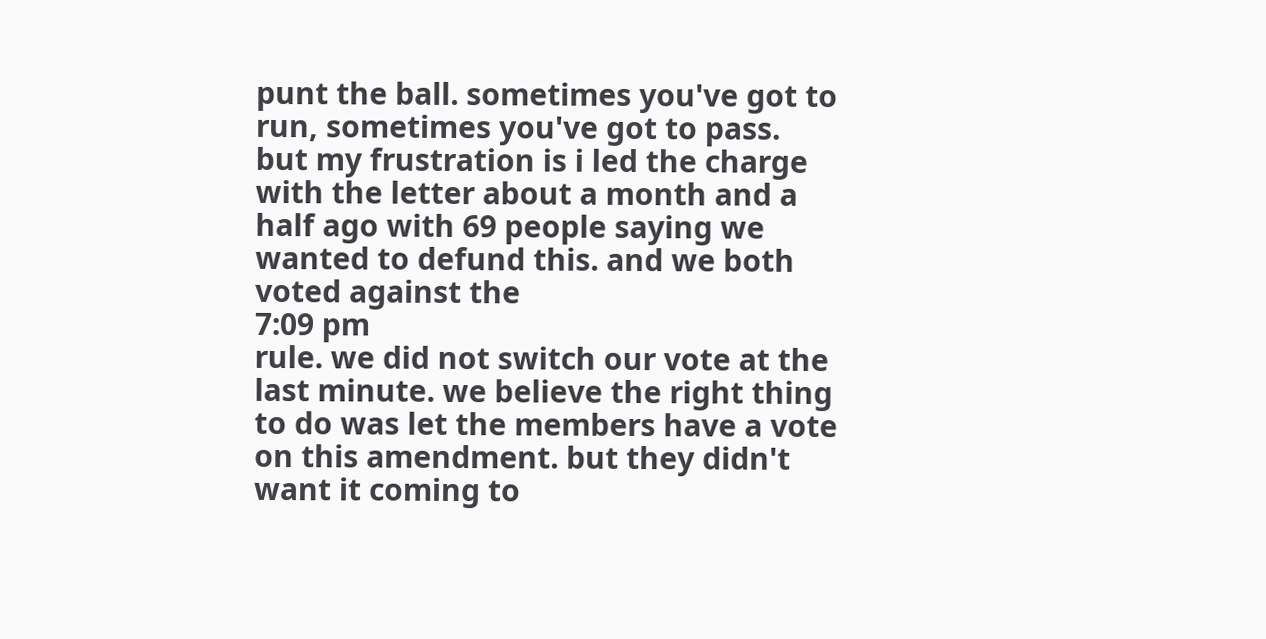punt the ball. sometimes you've got to run, sometimes you've got to pass. but my frustration is i led the charge with the letter about a month and a half ago with 69 people saying we wanted to defund this. and we both voted against the
7:09 pm
rule. we did not switch our vote at the last minute. we believe the right thing to do was let the members have a vote on this amendment. but they didn't want it coming to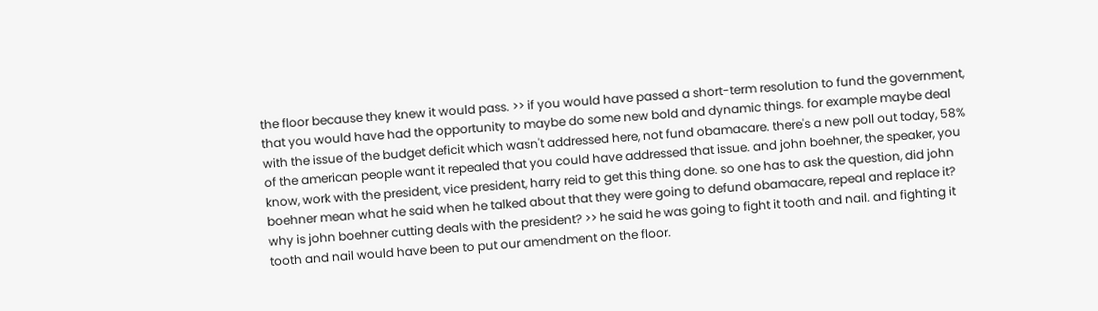the floor because they knew it would pass. >> if you would have passed a short-term resolution to fund the government, that you would have had the opportunity to maybe do some new bold and dynamic things. for example maybe deal with the issue of the budget deficit which wasn't addressed here, not fund obamacare. there's a new poll out today, 58% of the american people want it repealed that you could have addressed that issue. and john boehner, the speaker, you know, work with the president, vice president, harry reid to get this thing done. so one has to ask the question, did john boehner mean what he said when he talked about that they were going to defund obamacare, repeal and replace it? why is john boehner cutting deals with the president? >> he said he was going to fight it tooth and nail. and fighting it tooth and nail would have been to put our amendment on the floor.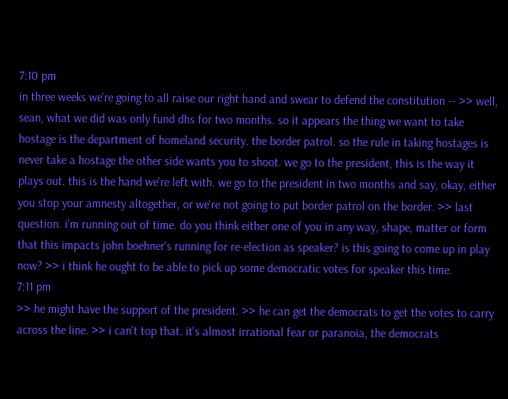7:10 pm
in three weeks we're going to all raise our right hand and swear to defend the constitution -- >> well, sean, what we did was only fund dhs for two months. so it appears the thing we want to take hostage is the department of homeland security. the border patrol. so the rule in taking hostages is never take a hostage the other side wants you to shoot. we go to the president, this is the way it plays out. this is the hand we're left with. we go to the president in two months and say, okay, either you stop your amnesty altogether, or we're not going to put border patrol on the border. >> last question. i'm running out of time. do you think either one of you in any way, shape, matter or form that this impacts john boehner's running for re-election as speaker? is this going to come up in play now? >> i think he ought to be able to pick up some democratic votes for speaker this time.
7:11 pm
>> he might have the support of the president. >> he can get the democrats to get the votes to carry across the line. >> i can't top that. it's almost irrational fear or paranoia, the democrats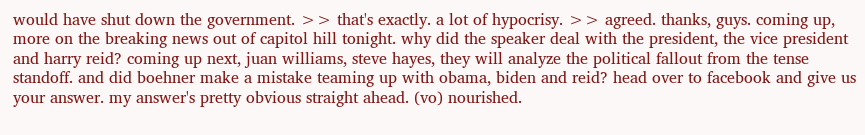would have shut down the government. >> that's exactly. a lot of hypocrisy. >> agreed. thanks, guys. coming up, more on the breaking news out of capitol hill tonight. why did the speaker deal with the president, the vice president and harry reid? coming up next, juan williams, steve hayes, they will analyze the political fallout from the tense standoff. and did boehner make a mistake teaming up with obama, biden and reid? head over to facebook and give us your answer. my answer's pretty obvious straight ahead. (vo) nourished.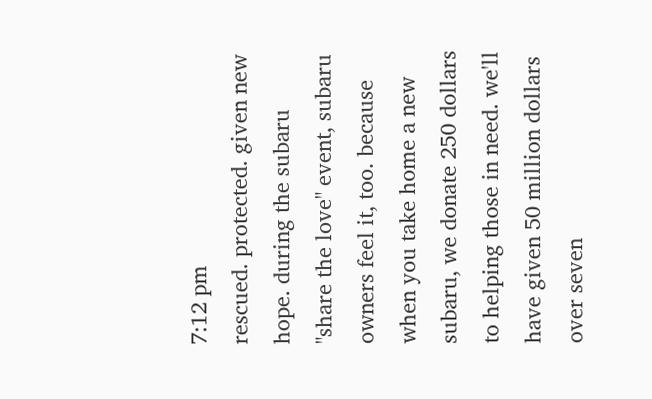7:12 pm
rescued. protected. given new hope. during the subaru "share the love" event, subaru owners feel it, too. because when you take home a new subaru, we donate 250 dollars to helping those in need. we'll have given 50 million dollars over seven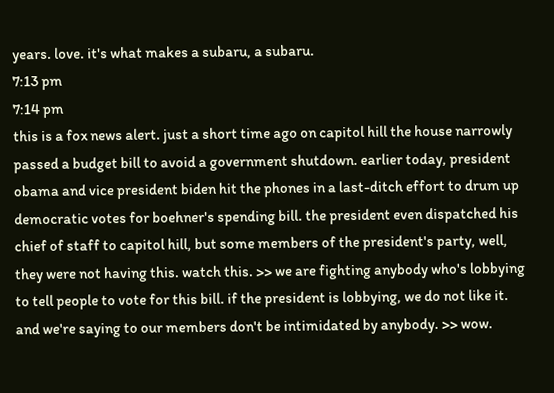years. love. it's what makes a subaru, a subaru.
7:13 pm
7:14 pm
this is a fox news alert. just a short time ago on capitol hill the house narrowly passed a budget bill to avoid a government shutdown. earlier today, president obama and vice president biden hit the phones in a last-ditch effort to drum up democratic votes for boehner's spending bill. the president even dispatched his chief of staff to capitol hill, but some members of the president's party, well, they were not having this. watch this. >> we are fighting anybody who's lobbying to tell people to vote for this bill. if the president is lobbying, we do not like it. and we're saying to our members don't be intimidated by anybody. >> wow.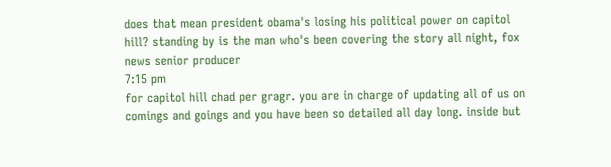does that mean president obama's losing his political power on capitol hill? standing by is the man who's been covering the story all night, fox news senior producer
7:15 pm
for capitol hill chad per gragr. you are in charge of updating all of us on comings and goings and you have been so detailed all day long. inside but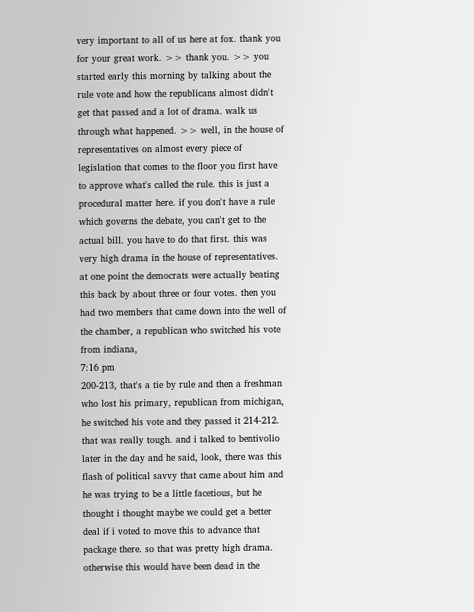very important to all of us here at fox. thank you for your great work. >> thank you. >> you started early this morning by talking about the rule vote and how the republicans almost didn't get that passed and a lot of drama. walk us through what happened. >> well, in the house of representatives on almost every piece of legislation that comes to the floor you first have to approve what's called the rule. this is just a procedural matter here. if you don't have a rule which governs the debate, you can't get to the actual bill. you have to do that first. this was very high drama in the house of representatives. at one point the democrats were actually beating this back by about three or four votes. then you had two members that came down into the well of the chamber, a republican who switched his vote from indiana,
7:16 pm
200-213, that's a tie by rule and then a freshman who lost his primary, republican from michigan, he switched his vote and they passed it 214-212. that was really tough. and i talked to bentivolio later in the day and he said, look, there was this flash of political savvy that came about him and he was trying to be a little facetious, but he thought i thought maybe we could get a better deal if i voted to move this to advance that package there. so that was pretty high drama. otherwise this would have been dead in the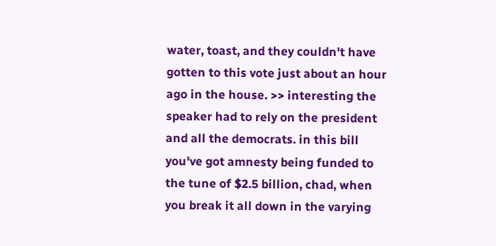water, toast, and they couldn't have gotten to this vote just about an hour ago in the house. >> interesting the speaker had to rely on the president and all the democrats. in this bill you've got amnesty being funded to the tune of $2.5 billion, chad, when you break it all down in the varying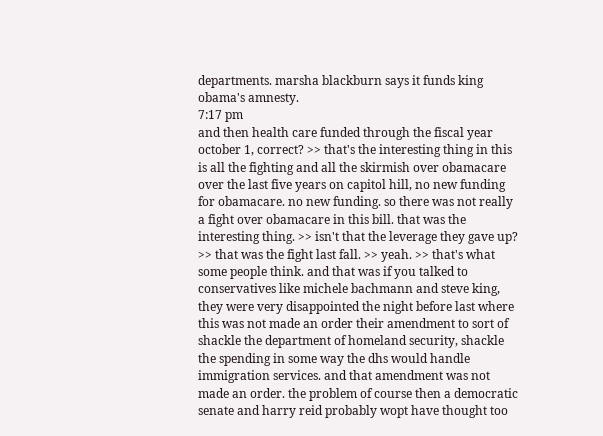departments. marsha blackburn says it funds king obama's amnesty.
7:17 pm
and then health care funded through the fiscal year october 1, correct? >> that's the interesting thing in this is all the fighting and all the skirmish over obamacare over the last five years on capitol hill, no new funding for obamacare. no new funding. so there was not really a fight over obamacare in this bill. that was the interesting thing. >> isn't that the leverage they gave up? >> that was the fight last fall. >> yeah. >> that's what some people think. and that was if you talked to conservatives like michele bachmann and steve king, they were very disappointed the night before last where this was not made an order their amendment to sort of shackle the department of homeland security, shackle the spending in some way the dhs would handle immigration services. and that amendment was not made an order. the problem of course then a democratic senate and harry reid probably wopt have thought too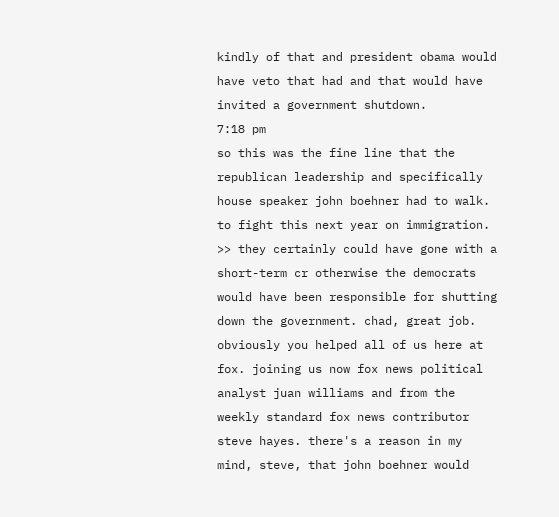kindly of that and president obama would have veto that had and that would have invited a government shutdown.
7:18 pm
so this was the fine line that the republican leadership and specifically house speaker john boehner had to walk. to fight this next year on immigration. >> they certainly could have gone with a short-term cr otherwise the democrats would have been responsible for shutting down the government. chad, great job. obviously you helped all of us here at fox. joining us now fox news political analyst juan williams and from the weekly standard fox news contributor steve hayes. there's a reason in my mind, steve, that john boehner would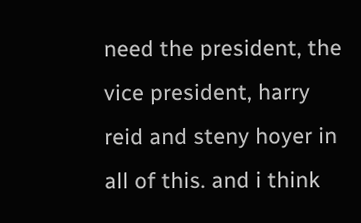need the president, the vice president, harry reid and steny hoyer in all of this. and i think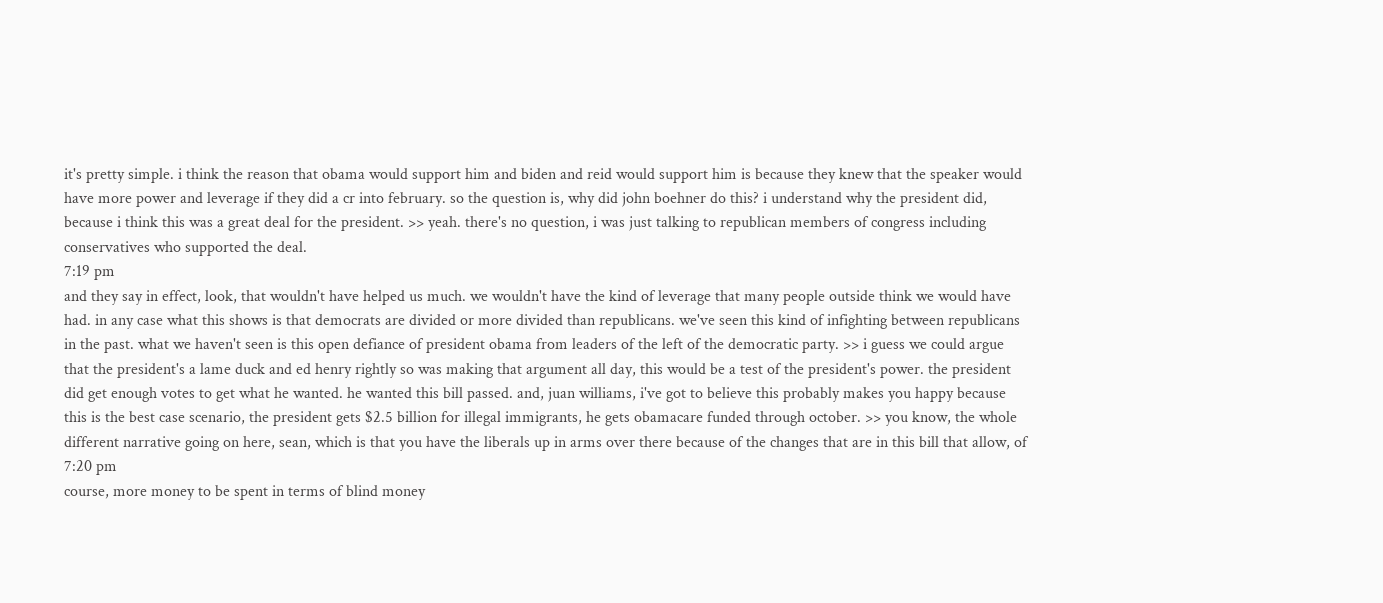it's pretty simple. i think the reason that obama would support him and biden and reid would support him is because they knew that the speaker would have more power and leverage if they did a cr into february. so the question is, why did john boehner do this? i understand why the president did, because i think this was a great deal for the president. >> yeah. there's no question, i was just talking to republican members of congress including conservatives who supported the deal.
7:19 pm
and they say in effect, look, that wouldn't have helped us much. we wouldn't have the kind of leverage that many people outside think we would have had. in any case what this shows is that democrats are divided or more divided than republicans. we've seen this kind of infighting between republicans in the past. what we haven't seen is this open defiance of president obama from leaders of the left of the democratic party. >> i guess we could argue that the president's a lame duck and ed henry rightly so was making that argument all day, this would be a test of the president's power. the president did get enough votes to get what he wanted. he wanted this bill passed. and, juan williams, i've got to believe this probably makes you happy because this is the best case scenario, the president gets $2.5 billion for illegal immigrants, he gets obamacare funded through october. >> you know, the whole different narrative going on here, sean, which is that you have the liberals up in arms over there because of the changes that are in this bill that allow, of
7:20 pm
course, more money to be spent in terms of blind money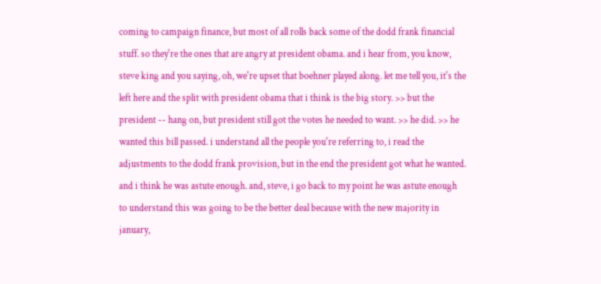coming to campaign finance, but most of all rolls back some of the dodd frank financial stuff. so they're the ones that are angry at president obama. and i hear from, you know, steve king and you saying, oh, we're upset that boehner played along. let me tell you, it's the left here and the split with president obama that i think is the big story. >> but the president -- hang on, but president still got the votes he needed to want. >> he did. >> he wanted this bill passed. i understand all the people you're referring to, i read the adjustments to the dodd frank provision, but in the end the president got what he wanted. and i think he was astute enough. and, steve, i go back to my point he was astute enough to understand this was going to be the better deal because with the new majority in january,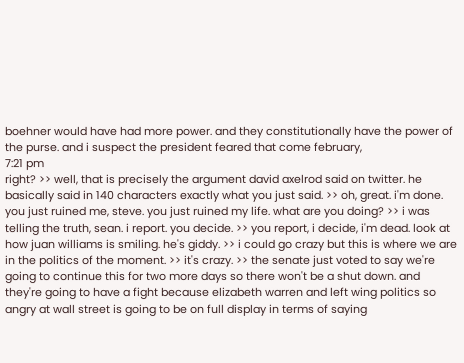boehner would have had more power. and they constitutionally have the power of the purse. and i suspect the president feared that come february,
7:21 pm
right? >> well, that is precisely the argument david axelrod said on twitter. he basically said in 140 characters exactly what you just said. >> oh, great. i'm done. you just ruined me, steve. you just ruined my life. what are you doing? >> i was telling the truth, sean. i report. you decide. >> you report, i decide, i'm dead. look at how juan williams is smiling. he's giddy. >> i could go crazy but this is where we are in the politics of the moment. >> it's crazy. >> the senate just voted to say we're going to continue this for two more days so there won't be a shut down. and they're going to have a fight because elizabeth warren and left wing politics so angry at wall street is going to be on full display in terms of saying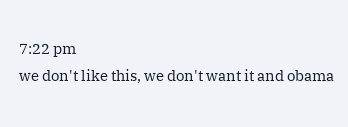7:22 pm
we don't like this, we don't want it and obama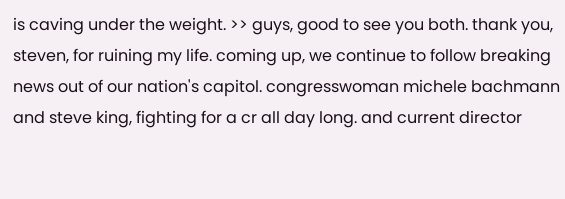is caving under the weight. >> guys, good to see you both. thank you, steven, for ruining my life. coming up, we continue to follow breaking news out of our nation's capitol. congresswoman michele bachmann and steve king, fighting for a cr all day long. and current director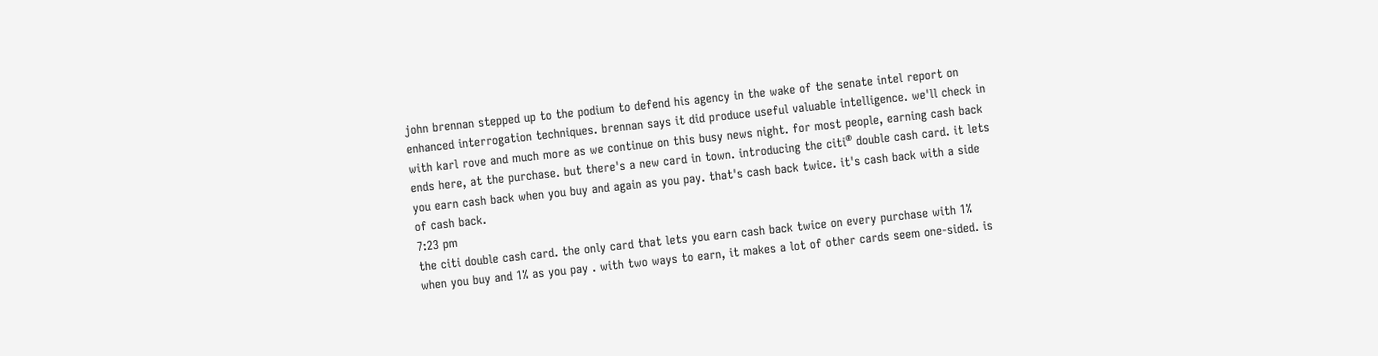john brennan stepped up to the podium to defend his agency in the wake of the senate intel report on enhanced interrogation techniques. brennan says it did produce useful valuable intelligence. we'll check in with karl rove and much more as we continue on this busy news night. for most people, earning cash back ends here, at the purchase. but there's a new card in town. introducing the citi® double cash card. it lets you earn cash back when you buy and again as you pay. that's cash back twice. it's cash back with a side of cash back.
7:23 pm
the citi double cash card. the only card that lets you earn cash back twice on every purchase with 1% when you buy and 1% as you pay . with two ways to earn, it makes a lot of other cards seem one-sided. is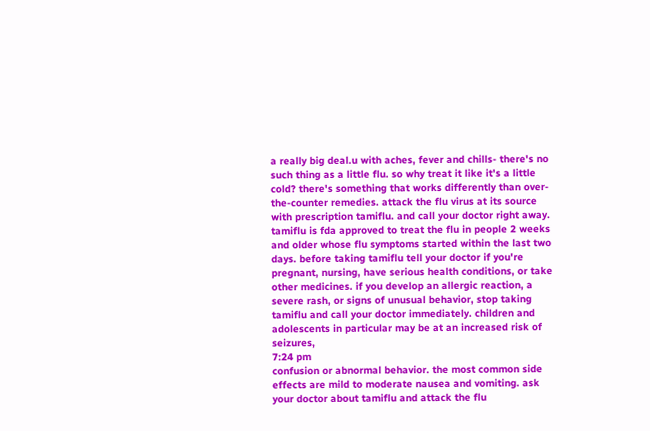a really big deal.u with aches, fever and chills- there's no such thing as a little flu. so why treat it like it's a little cold? there's something that works differently than over-the-counter remedies. attack the flu virus at its source with prescription tamiflu. and call your doctor right away. tamiflu is fda approved to treat the flu in people 2 weeks and older whose flu symptoms started within the last two days. before taking tamiflu tell your doctor if you're pregnant, nursing, have serious health conditions, or take other medicines. if you develop an allergic reaction, a severe rash, or signs of unusual behavior, stop taking tamiflu and call your doctor immediately. children and adolescents in particular may be at an increased risk of seizures,
7:24 pm
confusion or abnormal behavior. the most common side effects are mild to moderate nausea and vomiting. ask your doctor about tamiflu and attack the flu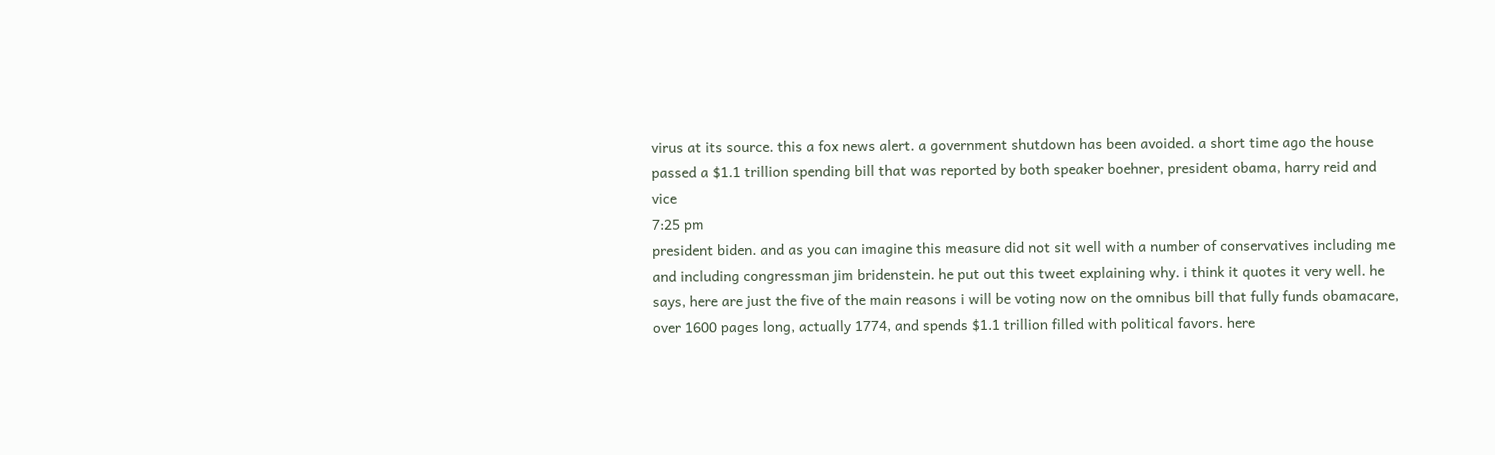virus at its source. this a fox news alert. a government shutdown has been avoided. a short time ago the house passed a $1.1 trillion spending bill that was reported by both speaker boehner, president obama, harry reid and vice
7:25 pm
president biden. and as you can imagine this measure did not sit well with a number of conservatives including me and including congressman jim bridenstein. he put out this tweet explaining why. i think it quotes it very well. he says, here are just the five of the main reasons i will be voting now on the omnibus bill that fully funds obamacare, over 1600 pages long, actually 1774, and spends $1.1 trillion filled with political favors. here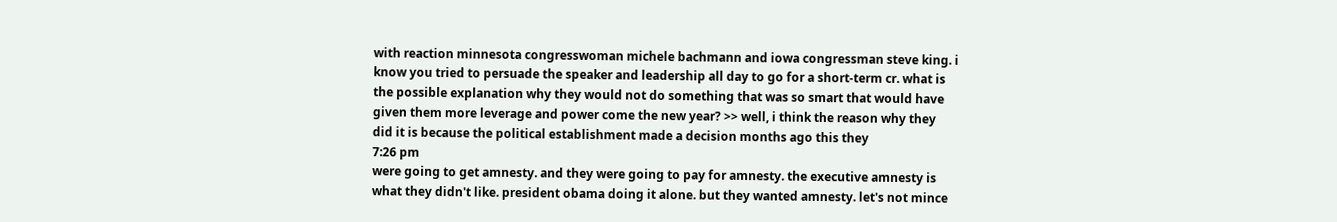with reaction minnesota congresswoman michele bachmann and iowa congressman steve king. i know you tried to persuade the speaker and leadership all day to go for a short-term cr. what is the possible explanation why they would not do something that was so smart that would have given them more leverage and power come the new year? >> well, i think the reason why they did it is because the political establishment made a decision months ago this they
7:26 pm
were going to get amnesty. and they were going to pay for amnesty. the executive amnesty is what they didn't like. president obama doing it alone. but they wanted amnesty. let's not mince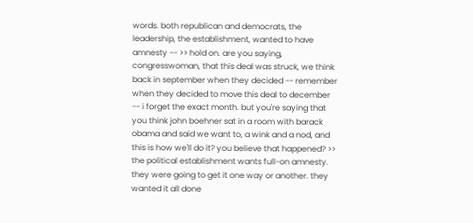words. both republican and democrats, the leadership, the establishment, wanted to have amnesty -- >> hold on. are you saying, congresswoman, that this deal was struck, we think back in september when they decided -- remember when they decided to move this deal to december -- i forget the exact month. but you're saying that you think john boehner sat in a room with barack obama and said we want to, a wink and a nod, and this is how we'll do it? you believe that happened? >> the political establishment wants full-on amnesty. they were going to get it one way or another. they wanted it all done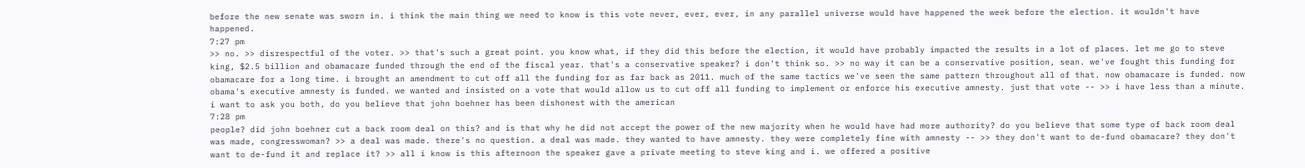before the new senate was sworn in. i think the main thing we need to know is this vote never, ever, ever, in any parallel universe would have happened the week before the election. it wouldn't have happened.
7:27 pm
>> no. >> disrespectful of the voter. >> that's such a great point. you know what, if they did this before the election, it would have probably impacted the results in a lot of places. let me go to steve king, $2.5 billion and obamacare funded through the end of the fiscal year. that's a conservative speaker? i don't think so. >> no way it can be a conservative position, sean. we've fought this funding for obamacare for a long time. i brought an amendment to cut off all the funding for as far back as 2011. much of the same tactics we've seen the same pattern throughout all of that. now obamacare is funded. now obama's executive amnesty is funded. we wanted and insisted on a vote that would allow us to cut off all funding to implement or enforce his executive amnesty. just that vote -- >> i have less than a minute. i want to ask you both, do you believe that john boehner has been dishonest with the american
7:28 pm
people? did john boehner cut a back room deal on this? and is that why he did not accept the power of the new majority when he would have had more authority? do you believe that some type of back room deal was made, congresswoman? >> a deal was made. there's no question. a deal was made. they wanted to have amnesty. they were completely fine with amnesty -- >> they don't want to de-fund obamacare? they don't want to de-fund it and replace it? >> all i know is this afternoon the speaker gave a private meeting to steve king and i. we offered a positive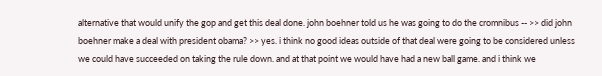alternative that would unify the gop and get this deal done. john boehner told us he was going to do the cromnibus -- >> did john boehner make a deal with president obama? >> yes. i think no good ideas outside of that deal were going to be considered unless we could have succeeded on taking the rule down. and at that point we would have had a new ball game. and i think we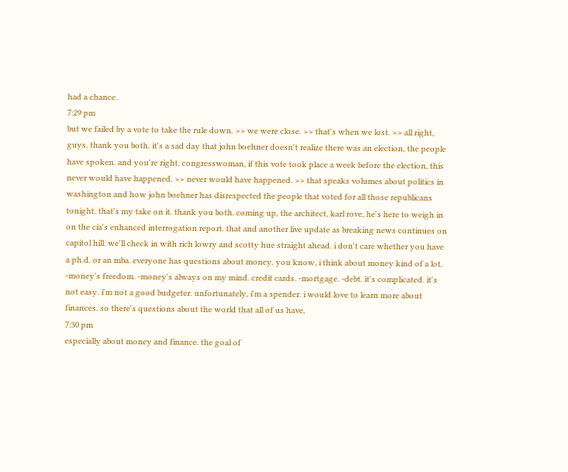had a chance.
7:29 pm
but we failed by a vote to take the rule down. >> we were close. >> that's when we lost. >> all right, guys. thank you both. it's a sad day that john boehner doesn't realize there was an election, the people have spoken. and you're right, congresswoman, if this vote took place a week before the election, this never would have happened. >> never would have happened. >> that speaks volumes about politics in washington and how john boehner has disrespected the people that voted for all those republicans tonight. that's my take on it. thank you both. coming up, the architect, karl rove, he's here to weigh in on the cia's enhanced interrogation report. that and another live update as breaking news continues on capitol hill. we'll check in with rich lowry and scotty hue straight ahead. i don't care whether you have a ph.d. or an mba. everyone has questions about money. you know, i think about money kind of a lot. -money's freedom. -money's always on my mind. credit cards. -mortgage. -debt. it's complicated. it's not easy. i'm not a good budgeter. unfortunately, i'm a spender. i would love to learn more about finances. so there's questions about the world that all of us have,
7:30 pm
especially about money and finance. the goal of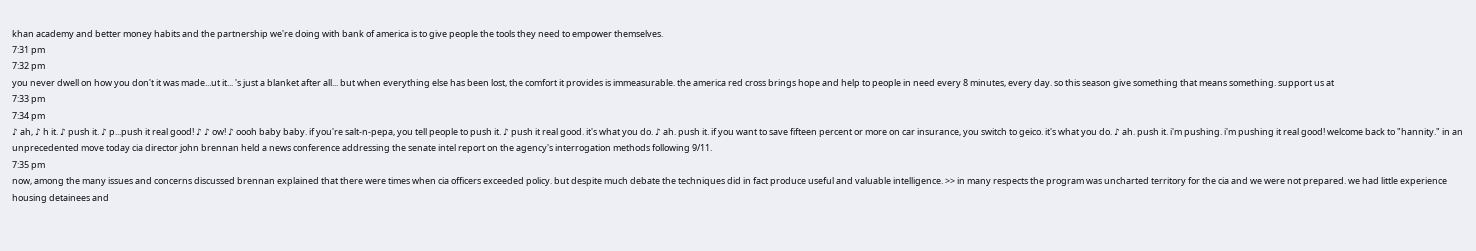khan academy and better money habits and the partnership we're doing with bank of america is to give people the tools they need to empower themselves.
7:31 pm
7:32 pm
you never dwell on how you don't it was made...ut it... 's just a blanket after all... but when everything else has been lost, the comfort it provides is immeasurable. the america red cross brings hope and help to people in need every 8 minutes, every day. so this season give something that means something. support us at
7:33 pm
7:34 pm
♪ ah, ♪ h it. ♪ push it. ♪ p...push it real good! ♪ ♪ ow! ♪ oooh baby baby. if you're salt-n-pepa, you tell people to push it. ♪ push it real good. it's what you do. ♪ ah. push it. if you want to save fifteen percent or more on car insurance, you switch to geico. it's what you do. ♪ ah. push it. i'm pushing. i'm pushing it real good! welcome back to "hannity." in an unprecedented move today cia director john brennan held a news conference addressing the senate intel report on the agency's interrogation methods following 9/11.
7:35 pm
now, among the many issues and concerns discussed brennan explained that there were times when cia officers exceeded policy. but despite much debate the techniques did in fact produce useful and valuable intelligence. >> in many respects the program was uncharted territory for the cia and we were not prepared. we had little experience housing detainees and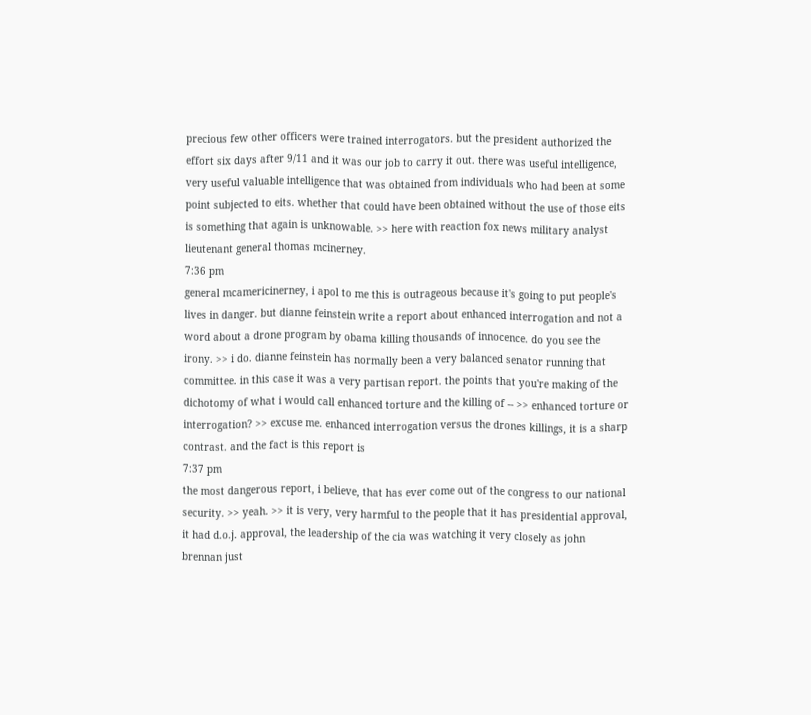precious few other officers were trained interrogators. but the president authorized the effort six days after 9/11 and it was our job to carry it out. there was useful intelligence, very useful valuable intelligence that was obtained from individuals who had been at some point subjected to eits. whether that could have been obtained without the use of those eits is something that again is unknowable. >> here with reaction fox news military analyst lieutenant general thomas mcinerney.
7:36 pm
general mcamericinerney, i apol to me this is outrageous because it's going to put people's lives in danger. but dianne feinstein write a report about enhanced interrogation and not a word about a drone program by obama killing thousands of innocence. do you see the irony. >> i do. dianne feinstein has normally been a very balanced senator running that committee. in this case it was a very partisan report. the points that you're making of the dichotomy of what i would call enhanced torture and the killing of -- >> enhanced torture or interrogation? >> excuse me. enhanced interrogation versus the drones killings, it is a sharp contrast. and the fact is this report is
7:37 pm
the most dangerous report, i believe, that has ever come out of the congress to our national security. >> yeah. >> it is very, very harmful to the people that it has presidential approval, it had d.o.j. approval, the leadership of the cia was watching it very closely as john brennan just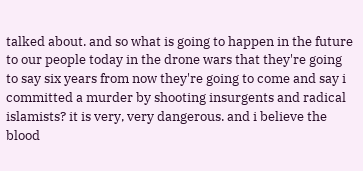talked about. and so what is going to happen in the future to our people today in the drone wars that they're going to say six years from now they're going to come and say i committed a murder by shooting insurgents and radical islamists? it is very, very dangerous. and i believe the blood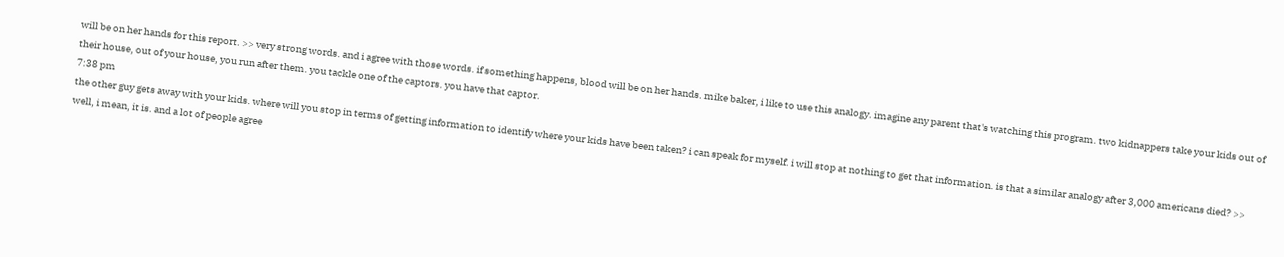will be on her hands for this report. >> very strong words. and i agree with those words. if something happens, blood will be on her hands. mike baker, i like to use this analogy. imagine any parent that's watching this program. two kidnappers take your kids out of their house, out of your house, you run after them. you tackle one of the captors. you have that captor.
7:38 pm
the other guy gets away with your kids. where will you stop in terms of getting information to identify where your kids have been taken? i can speak for myself. i will stop at nothing to get that information. is that a similar analogy after 3,000 americans died? >> well, i mean, it is. and a lot of people agree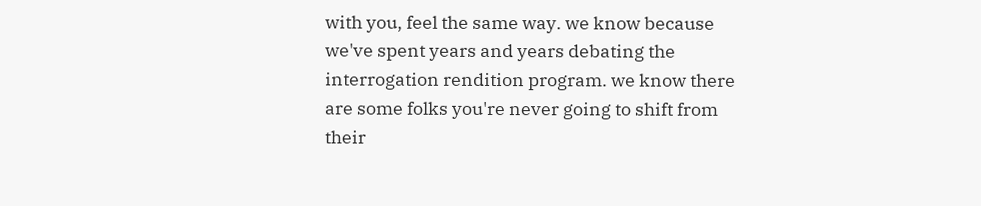with you, feel the same way. we know because we've spent years and years debating the interrogation rendition program. we know there are some folks you're never going to shift from their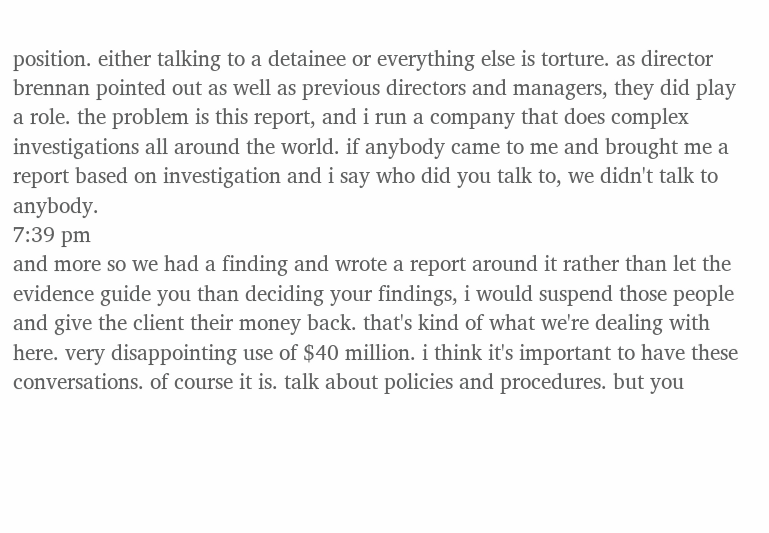position. either talking to a detainee or everything else is torture. as director brennan pointed out as well as previous directors and managers, they did play a role. the problem is this report, and i run a company that does complex investigations all around the world. if anybody came to me and brought me a report based on investigation and i say who did you talk to, we didn't talk to anybody.
7:39 pm
and more so we had a finding and wrote a report around it rather than let the evidence guide you than deciding your findings, i would suspend those people and give the client their money back. that's kind of what we're dealing with here. very disappointing use of $40 million. i think it's important to have these conversations. of course it is. talk about policies and procedures. but you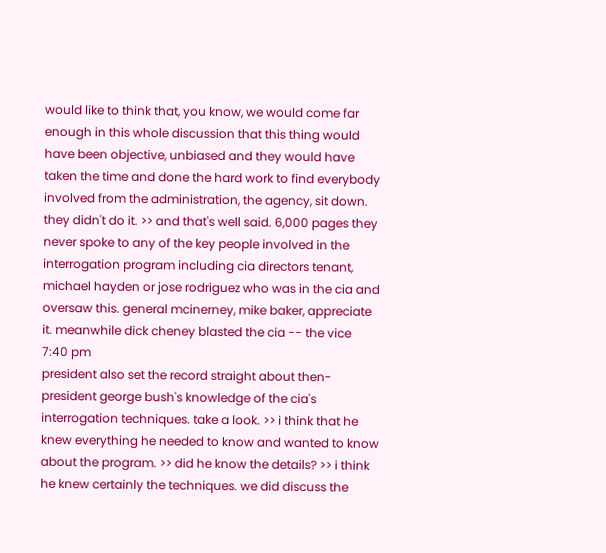would like to think that, you know, we would come far enough in this whole discussion that this thing would have been objective, unbiased and they would have taken the time and done the hard work to find everybody involved from the administration, the agency, sit down. they didn't do it. >> and that's well said. 6,000 pages they never spoke to any of the key people involved in the interrogation program including cia directors tenant, michael hayden or jose rodriguez who was in the cia and oversaw this. general mcinerney, mike baker, appreciate it. meanwhile dick cheney blasted the cia -- the vice
7:40 pm
president also set the record straight about then-president george bush's knowledge of the cia's interrogation techniques. take a look. >> i think that he knew everything he needed to know and wanted to know about the program. >> did he know the details? >> i think he knew certainly the techniques. we did discuss the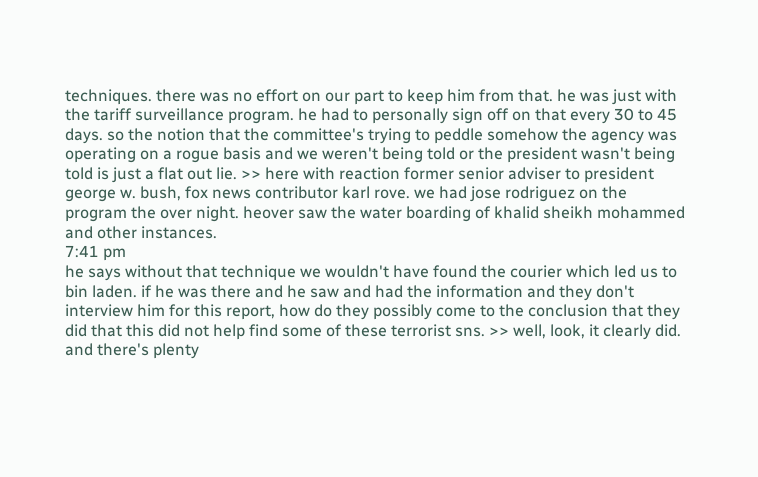techniques. there was no effort on our part to keep him from that. he was just with the tariff surveillance program. he had to personally sign off on that every 30 to 45 days. so the notion that the committee's trying to peddle somehow the agency was operating on a rogue basis and we weren't being told or the president wasn't being told is just a flat out lie. >> here with reaction former senior adviser to president george w. bush, fox news contributor karl rove. we had jose rodriguez on the program the over night. heover saw the water boarding of khalid sheikh mohammed and other instances.
7:41 pm
he says without that technique we wouldn't have found the courier which led us to bin laden. if he was there and he saw and had the information and they don't interview him for this report, how do they possibly come to the conclusion that they did that this did not help find some of these terrorist sns. >> well, look, it clearly did. and there's plenty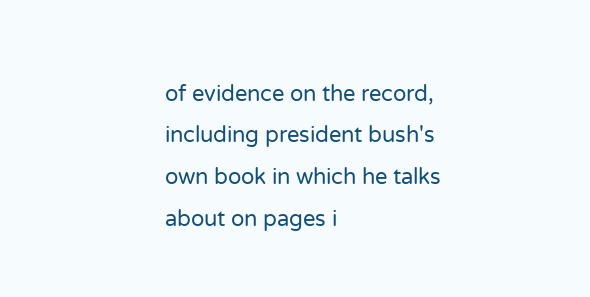of evidence on the record, including president bush's own book in which he talks about on pages i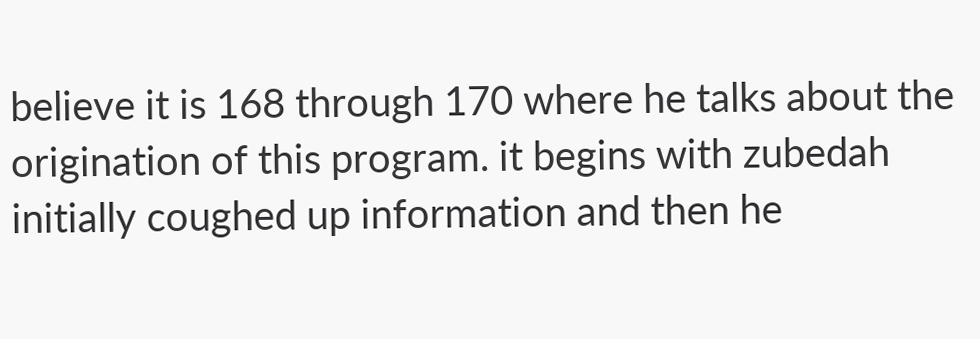believe it is 168 through 170 where he talks about the origination of this program. it begins with zubedah initially coughed up information and then he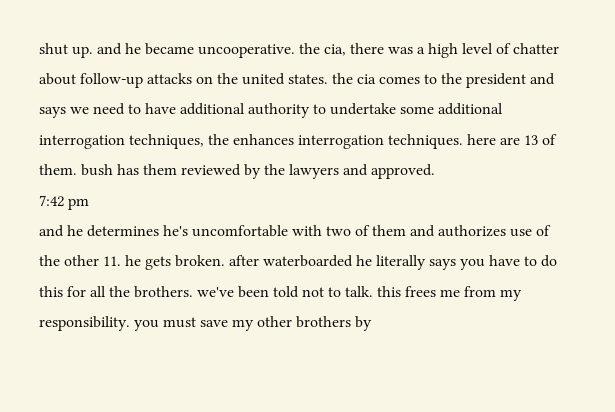shut up. and he became uncooperative. the cia, there was a high level of chatter about follow-up attacks on the united states. the cia comes to the president and says we need to have additional authority to undertake some additional interrogation techniques, the enhances interrogation techniques. here are 13 of them. bush has them reviewed by the lawyers and approved.
7:42 pm
and he determines he's uncomfortable with two of them and authorizes use of the other 11. he gets broken. after waterboarded he literally says you have to do this for all the brothers. we've been told not to talk. this frees me from my responsibility. you must save my other brothers by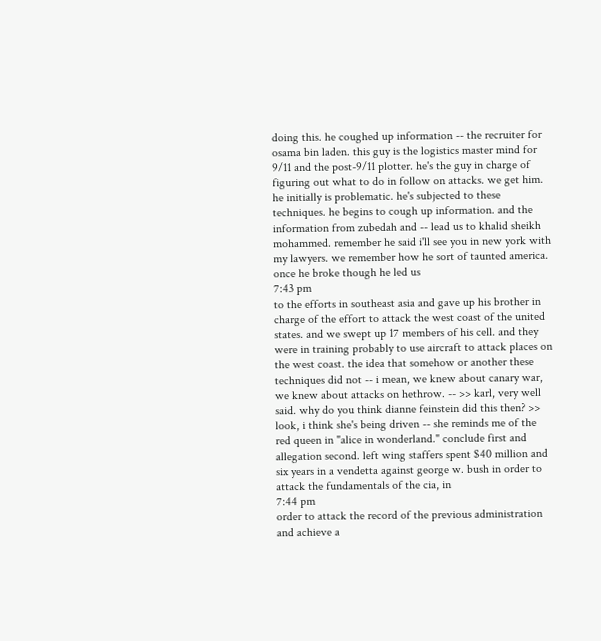doing this. he coughed up information -- the recruiter for osama bin laden. this guy is the logistics master mind for 9/11 and the post-9/11 plotter. he's the guy in charge of figuring out what to do in follow on attacks. we get him. he initially is problematic. he's subjected to these techniques. he begins to cough up information. and the information from zubedah and -- lead us to khalid sheikh mohammed. remember he said i'll see you in new york with my lawyers. we remember how he sort of taunted america. once he broke though he led us
7:43 pm
to the efforts in southeast asia and gave up his brother in charge of the effort to attack the west coast of the united states. and we swept up 17 members of his cell. and they were in training probably to use aircraft to attack places on the west coast. the idea that somehow or another these techniques did not -- i mean, we knew about canary war, we knew about attacks on hethrow. -- >> karl, very well said. why do you think dianne feinstein did this then? >> look, i think she's being driven -- she reminds me of the red queen in "alice in wonderland." conclude first and allegation second. left wing staffers spent $40 million and six years in a vendetta against george w. bush in order to attack the fundamentals of the cia, in
7:44 pm
order to attack the record of the previous administration and achieve a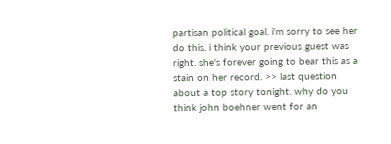partisan political goal. i'm sorry to see her do this. i think your previous guest was right. she's forever going to bear this as a stain on her record. >> last question about a top story tonight. why do you think john boehner went for an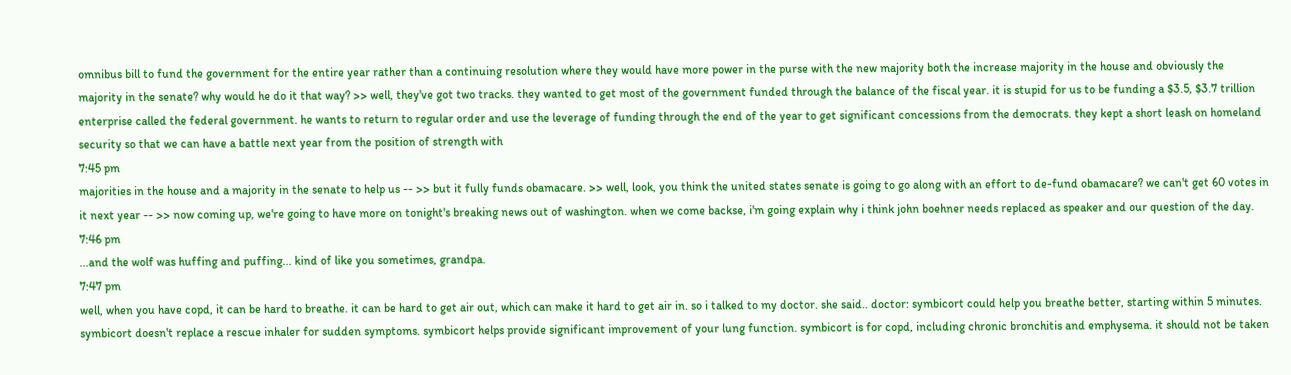omnibus bill to fund the government for the entire year rather than a continuing resolution where they would have more power in the purse with the new majority both the increase majority in the house and obviously the majority in the senate? why would he do it that way? >> well, they've got two tracks. they wanted to get most of the government funded through the balance of the fiscal year. it is stupid for us to be funding a $3.5, $3.7 trillion enterprise called the federal government. he wants to return to regular order and use the leverage of funding through the end of the year to get significant concessions from the democrats. they kept a short leash on homeland security so that we can have a battle next year from the position of strength with
7:45 pm
majorities in the house and a majority in the senate to help us -- >> but it fully funds obamacare. >> well, look, you think the united states senate is going to go along with an effort to de-fund obamacare? we can't get 60 votes in it next year -- >> now coming up, we're going to have more on tonight's breaking news out of washington. when we come backse, i'm going explain why i think john boehner needs replaced as speaker and our question of the day.
7:46 pm
...and the wolf was huffing and puffing... kind of like you sometimes, grandpa.
7:47 pm
well, when you have copd, it can be hard to breathe. it can be hard to get air out, which can make it hard to get air in. so i talked to my doctor. she said.. doctor: symbicort could help you breathe better, starting within 5 minutes. symbicort doesn't replace a rescue inhaler for sudden symptoms. symbicort helps provide significant improvement of your lung function. symbicort is for copd, including chronic bronchitis and emphysema. it should not be taken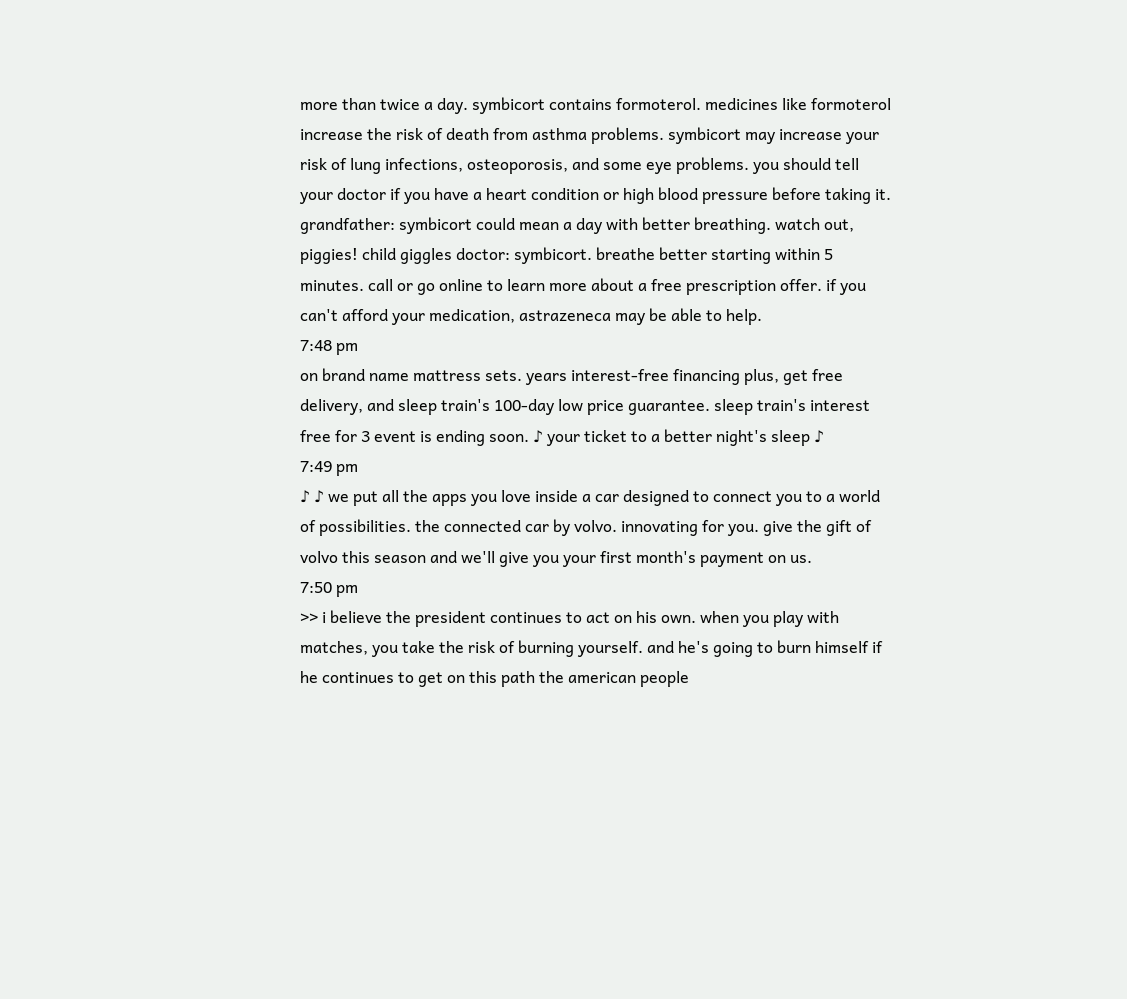more than twice a day. symbicort contains formoterol. medicines like formoterol increase the risk of death from asthma problems. symbicort may increase your risk of lung infections, osteoporosis, and some eye problems. you should tell your doctor if you have a heart condition or high blood pressure before taking it. grandfather: symbicort could mean a day with better breathing. watch out, piggies! child giggles doctor: symbicort. breathe better starting within 5 minutes. call or go online to learn more about a free prescription offer. if you can't afford your medication, astrazeneca may be able to help.
7:48 pm
on brand name mattress sets. years interest-free financing plus, get free delivery, and sleep train's 100-day low price guarantee. sleep train's interest free for 3 event is ending soon. ♪ your ticket to a better night's sleep ♪
7:49 pm
♪ ♪ we put all the apps you love inside a car designed to connect you to a world of possibilities. the connected car by volvo. innovating for you. give the gift of volvo this season and we'll give you your first month's payment on us.
7:50 pm
>> i believe the president continues to act on his own. when you play with matches, you take the risk of burning yourself. and he's going to burn himself if he continues to get on this path the american people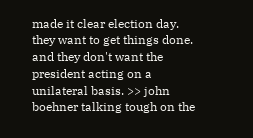made it clear election day. they want to get things done. and they don't want the president acting on a unilateral basis. >> john boehner talking tough on the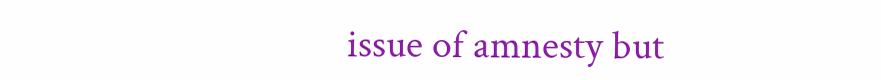issue of amnesty but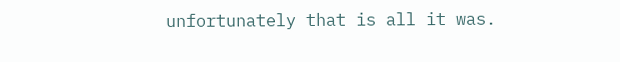unfortunately that is all it was.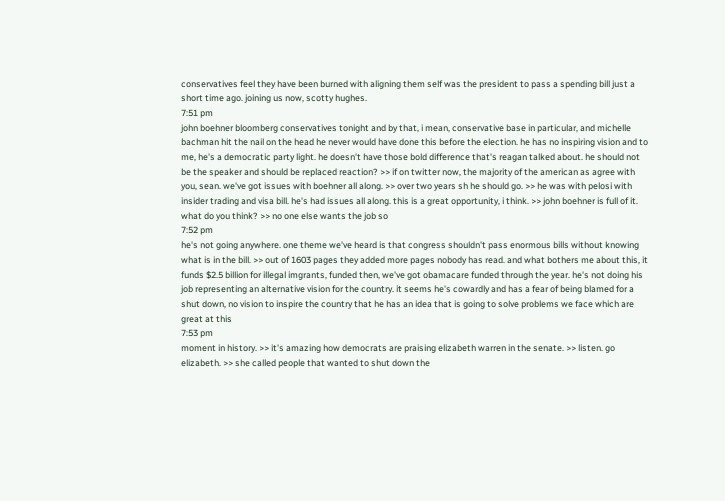conservatives feel they have been burned with aligning them self was the president to pass a spending bill just a short time ago. joining us now, scotty hughes.
7:51 pm
john boehner bloomberg conservatives tonight and by that, i mean, conservative base in particular, and michelle bachman hit the nail on the head he never would have done this before the election. he has no inspiring vision and to me, he's a democratic party light. he doesn't have those bold difference that's reagan talked about. he should not be the speaker and should be replaced reaction? >> if on twitter now, the majority of the american as agree with you, sean. we've got issues with boehner all along. >> over two years sh he should go. >> he was with pelosi with insider trading and visa bill. he's had issues all along. this is a great opportunity, i think. >> john boehner is full of it. what do you think? >> no one else wants the job so
7:52 pm
he's not going anywhere. one theme we've heard is that congress shouldn't pass enormous bills without knowing what is in the bill. >> out of 1603 pages they added more pages nobody has read. and what bothers me about this, it funds $2.5 billion for illegal imgrants, funded then, we've got obamacare funded through the year. he's not doing his job representing an alternative vision for the country. it seems he's cowardly and has a fear of being blamed for a shut down, no vision to inspire the country that he has an idea that is going to solve problems we face which are great at this
7:53 pm
moment in history. >> it's amazing how democrats are praising elizabeth warren in the senate. >> listen. go elizabeth. >> she called people that wanted to shut down the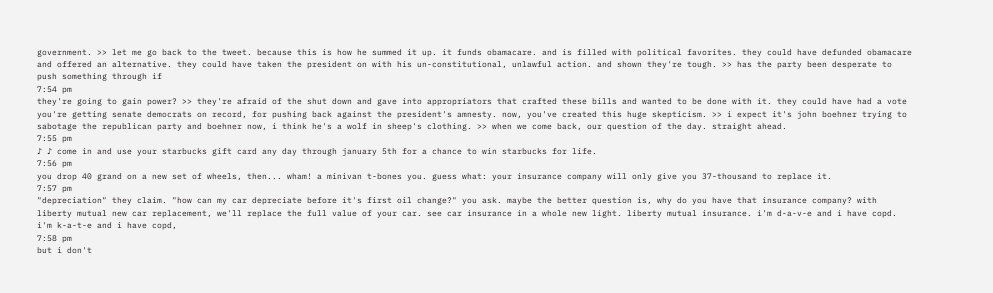government. >> let me go back to the tweet. because this is how he summed it up. it funds obamacare. and is filled with political favorites. they could have defunded obamacare and offered an alternative. they could have taken the president on with his un-constitutional, unlawful action. and shown they're tough. >> has the party been desperate to push something through if
7:54 pm
they're going to gain power? >> they're afraid of the shut down and gave into appropriators that crafted these bills and wanted to be done with it. they could have had a vote you're getting senate democrats on record, for pushing back against the president's amnesty. now, you've created this huge skepticism. >> i expect it's john boehner trying to sabotage the republican party and boehner now, i think he's a wolf in sheep's clothing. >> when we come back, our question of the day. straight ahead.
7:55 pm
♪ ♪ come in and use your starbucks gift card any day through january 5th for a chance to win starbucks for life.
7:56 pm
you drop 40 grand on a new set of wheels, then... wham! a minivan t-bones you. guess what: your insurance company will only give you 37-thousand to replace it.
7:57 pm
"depreciation" they claim. "how can my car depreciate before it's first oil change?" you ask. maybe the better question is, why do you have that insurance company? with liberty mutual new car replacement, we'll replace the full value of your car. see car insurance in a whole new light. liberty mutual insurance. i'm d-a-v-e and i have copd. i'm k-a-t-e and i have copd,
7:58 pm
but i don't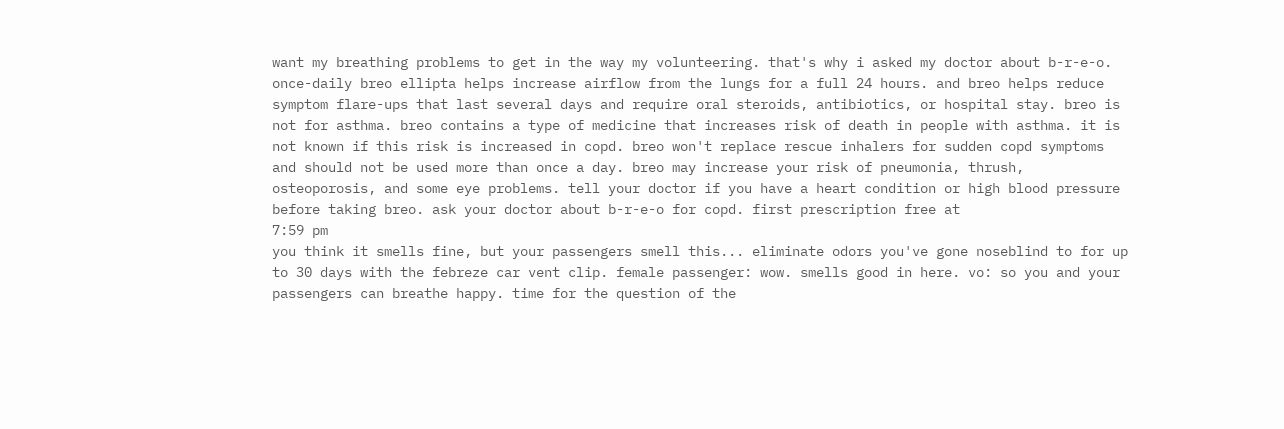want my breathing problems to get in the way my volunteering. that's why i asked my doctor about b-r-e-o. once-daily breo ellipta helps increase airflow from the lungs for a full 24 hours. and breo helps reduce symptom flare-ups that last several days and require oral steroids, antibiotics, or hospital stay. breo is not for asthma. breo contains a type of medicine that increases risk of death in people with asthma. it is not known if this risk is increased in copd. breo won't replace rescue inhalers for sudden copd symptoms and should not be used more than once a day. breo may increase your risk of pneumonia, thrush, osteoporosis, and some eye problems. tell your doctor if you have a heart condition or high blood pressure before taking breo. ask your doctor about b-r-e-o for copd. first prescription free at
7:59 pm
you think it smells fine, but your passengers smell this... eliminate odors you've gone noseblind to for up to 30 days with the febreze car vent clip. female passenger: wow. smells good in here. vo: so you and your passengers can breathe happy. time for the question of the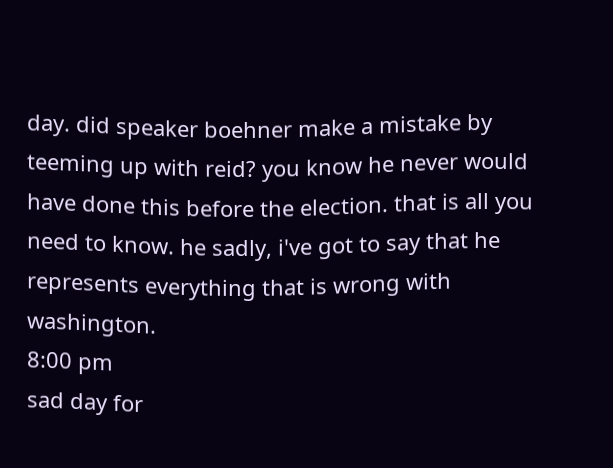day. did speaker boehner make a mistake by teeming up with reid? you know he never would have done this before the election. that is all you need to know. he sadly, i've got to say that he represents everything that is wrong with washington.
8:00 pm
sad day for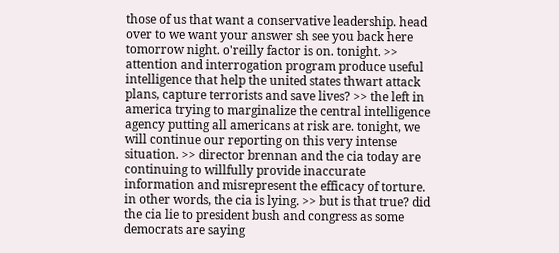those of us that want a conservative leadership. head over to we want your answer sh see you back here tomorrow night. o'reilly factor is on. tonight. >> attention and interrogation program produce useful intelligence that help the united states thwart attack plans, capture terrorists and save lives? >> the left in america trying to marginalize the central intelligence agency putting all americans at risk are. tonight, we will continue our reporting on this very intense situation. >> director brennan and the cia today are continuing to willfully provide inaccurate information and misrepresent the efficacy of torture. in other words, the cia is lying. >> but is that true? did the cia lie to president bush and congress as some democrats are saying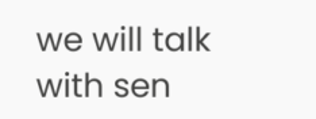we will talk with sen